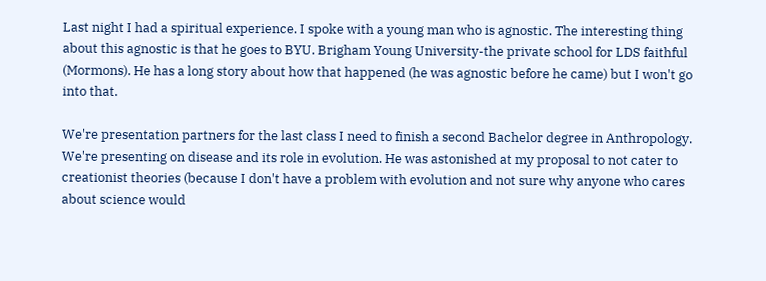Last night I had a spiritual experience. I spoke with a young man who is agnostic. The interesting thing about this agnostic is that he goes to BYU. Brigham Young University-the private school for LDS faithful (Mormons). He has a long story about how that happened (he was agnostic before he came) but I won't go into that.

We're presentation partners for the last class I need to finish a second Bachelor degree in Anthropology. We're presenting on disease and its role in evolution. He was astonished at my proposal to not cater to creationist theories (because I don't have a problem with evolution and not sure why anyone who cares about science would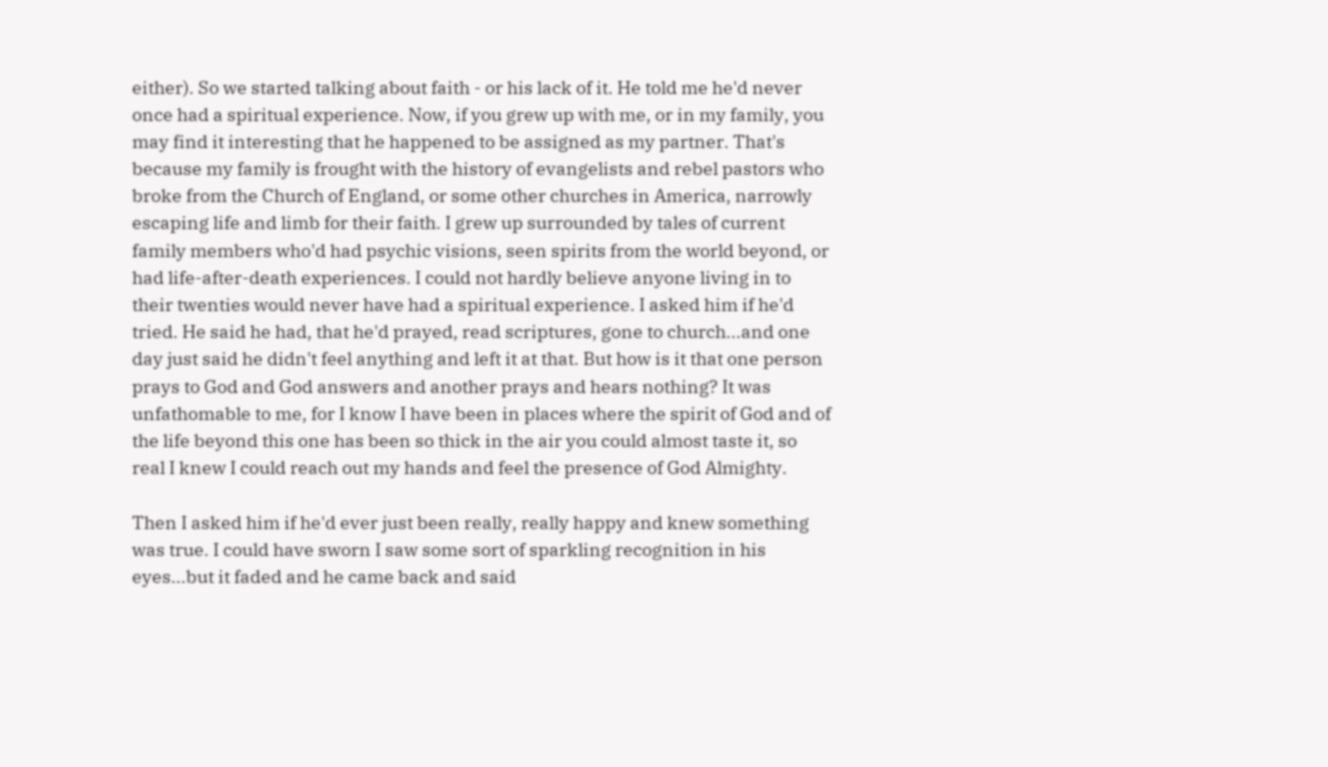either). So we started talking about faith - or his lack of it. He told me he'd never once had a spiritual experience. Now, if you grew up with me, or in my family, you may find it interesting that he happened to be assigned as my partner. That's because my family is frought with the history of evangelists and rebel pastors who broke from the Church of England, or some other churches in America, narrowly escaping life and limb for their faith. I grew up surrounded by tales of current family members who'd had psychic visions, seen spirits from the world beyond, or had life-after-death experiences. I could not hardly believe anyone living in to their twenties would never have had a spiritual experience. I asked him if he'd tried. He said he had, that he'd prayed, read scriptures, gone to church...and one day just said he didn't feel anything and left it at that. But how is it that one person prays to God and God answers and another prays and hears nothing? It was unfathomable to me, for I know I have been in places where the spirit of God and of the life beyond this one has been so thick in the air you could almost taste it, so real I knew I could reach out my hands and feel the presence of God Almighty.

Then I asked him if he'd ever just been really, really happy and knew something was true. I could have sworn I saw some sort of sparkling recognition in his eyes...but it faded and he came back and said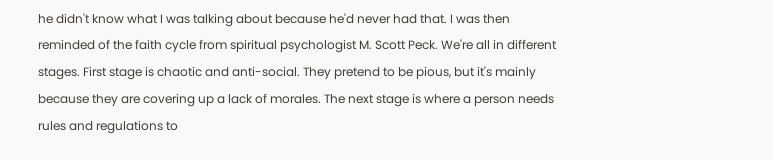he didn't know what I was talking about because he'd never had that. I was then reminded of the faith cycle from spiritual psychologist M. Scott Peck. We're all in different stages. First stage is chaotic and anti-social. They pretend to be pious, but it's mainly because they are covering up a lack of morales. The next stage is where a person needs rules and regulations to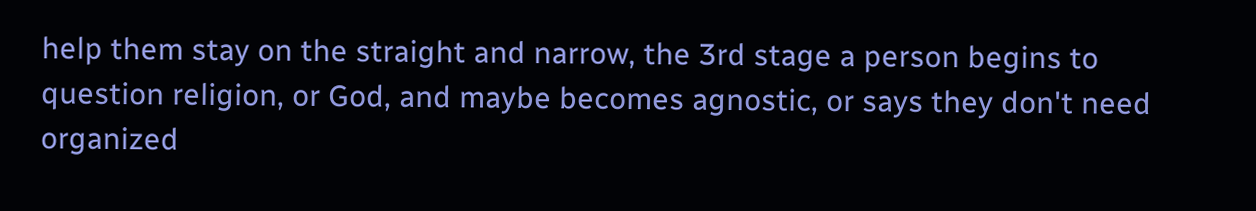help them stay on the straight and narrow, the 3rd stage a person begins to question religion, or God, and maybe becomes agnostic, or says they don't need organized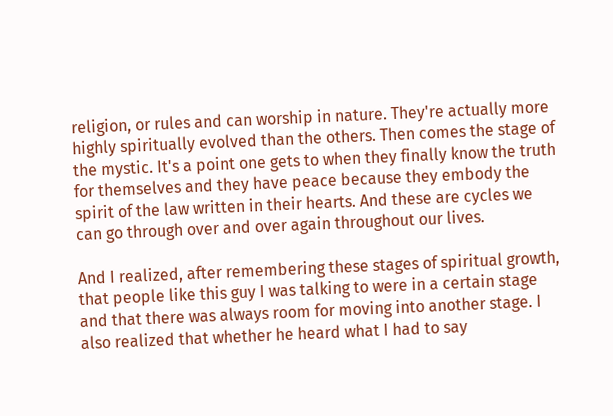religion, or rules and can worship in nature. They're actually more highly spiritually evolved than the others. Then comes the stage of the mystic. It's a point one gets to when they finally know the truth for themselves and they have peace because they embody the spirit of the law written in their hearts. And these are cycles we can go through over and over again throughout our lives.

And I realized, after remembering these stages of spiritual growth, that people like this guy I was talking to were in a certain stage and that there was always room for moving into another stage. I also realized that whether he heard what I had to say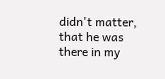didn't matter, that he was there in my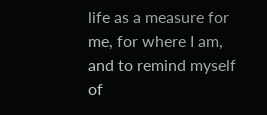life as a measure for me, for where I am, and to remind myself of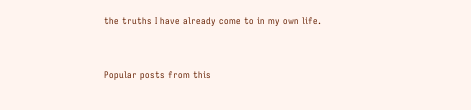the truths I have already come to in my own life.


Popular posts from this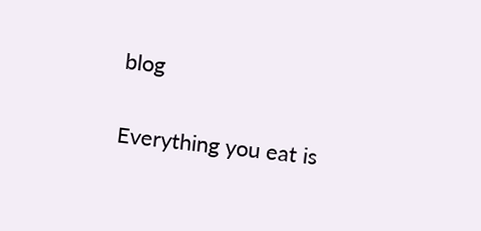blog

Everything you eat is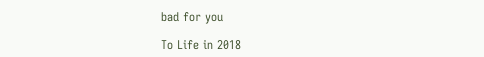bad for you

To Life in 2018